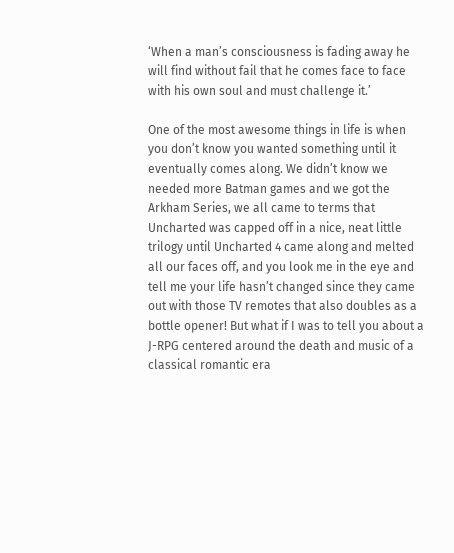‘When a man’s consciousness is fading away he will find without fail that he comes face to face with his own soul and must challenge it.’

One of the most awesome things in life is when you don’t know you wanted something until it eventually comes along. We didn’t know we needed more Batman games and we got the Arkham Series, we all came to terms that Uncharted was capped off in a nice, neat little trilogy until Uncharted 4 came along and melted all our faces off, and you look me in the eye and tell me your life hasn’t changed since they came out with those TV remotes that also doubles as a bottle opener! But what if I was to tell you about a J-RPG centered around the death and music of a classical romantic era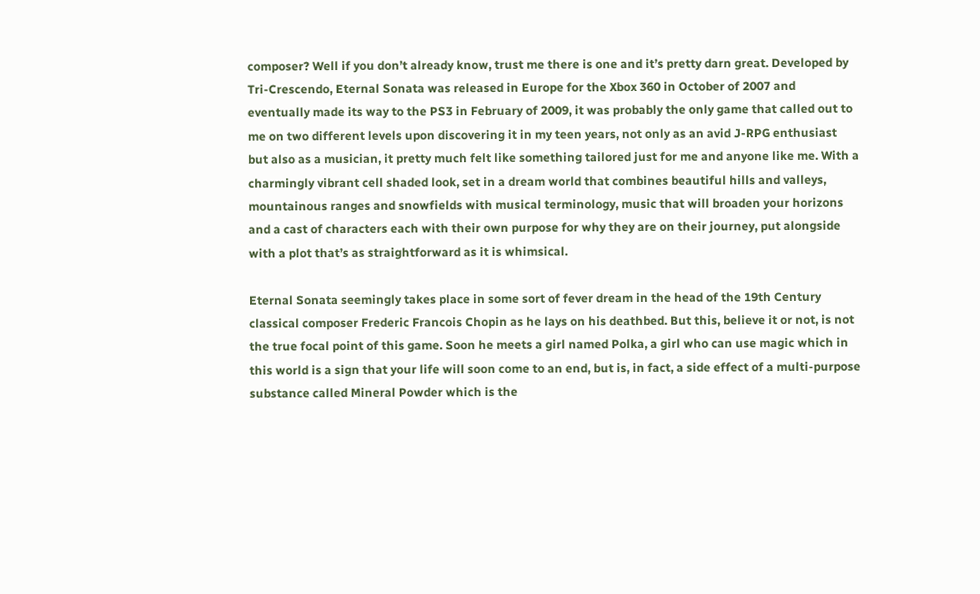composer? Well if you don’t already know, trust me there is one and it’s pretty darn great. Developed by Tri-Crescendo, Eternal Sonata was released in Europe for the Xbox 360 in October of 2007 and eventually made its way to the PS3 in February of 2009, it was probably the only game that called out to me on two different levels upon discovering it in my teen years, not only as an avid J-RPG enthusiast but also as a musician, it pretty much felt like something tailored just for me and anyone like me. With a charmingly vibrant cell shaded look, set in a dream world that combines beautiful hills and valleys, mountainous ranges and snowfields with musical terminology, music that will broaden your horizons and a cast of characters each with their own purpose for why they are on their journey, put alongside with a plot that’s as straightforward as it is whimsical.

Eternal Sonata seemingly takes place in some sort of fever dream in the head of the 19th Century classical composer Frederic Francois Chopin as he lays on his deathbed. But this, believe it or not, is not the true focal point of this game. Soon he meets a girl named Polka, a girl who can use magic which in this world is a sign that your life will soon come to an end, but is, in fact, a side effect of a multi-purpose substance called Mineral Powder which is the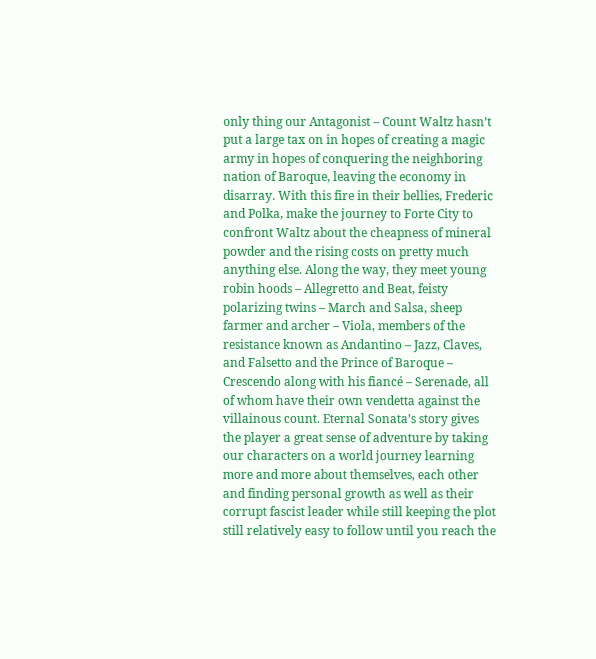only thing our Antagonist – Count Waltz hasn’t put a large tax on in hopes of creating a magic army in hopes of conquering the neighboring nation of Baroque, leaving the economy in disarray. With this fire in their bellies, Frederic and Polka, make the journey to Forte City to confront Waltz about the cheapness of mineral powder and the rising costs on pretty much anything else. Along the way, they meet young robin hoods – Allegretto and Beat, feisty polarizing twins – March and Salsa, sheep farmer and archer – Viola, members of the resistance known as Andantino – Jazz, Claves, and Falsetto and the Prince of Baroque – Crescendo along with his fiancé – Serenade, all of whom have their own vendetta against the villainous count. Eternal Sonata’s story gives the player a great sense of adventure by taking our characters on a world journey learning more and more about themselves, each other and finding personal growth as well as their corrupt fascist leader while still keeping the plot still relatively easy to follow until you reach the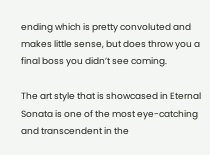ending which is pretty convoluted and makes little sense, but does throw you a final boss you didn’t see coming.

The art style that is showcased in Eternal Sonata is one of the most eye-catching and transcendent in the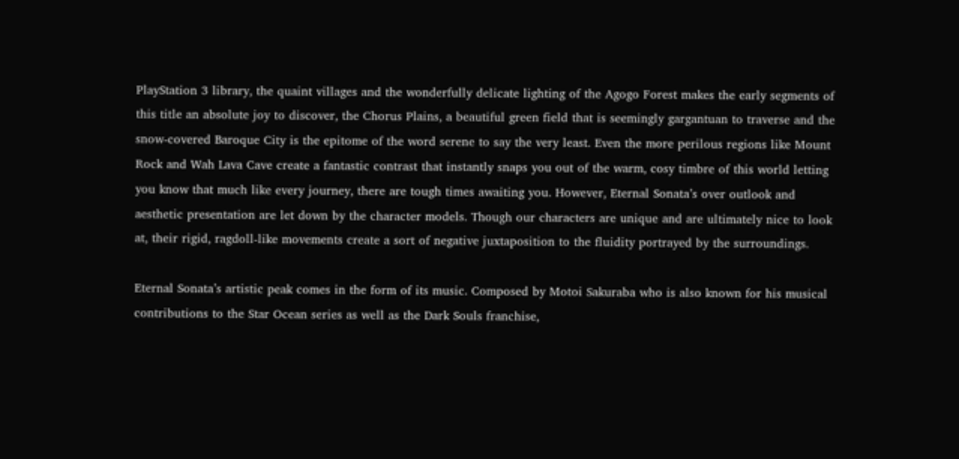PlayStation 3 library, the quaint villages and the wonderfully delicate lighting of the Agogo Forest makes the early segments of this title an absolute joy to discover, the Chorus Plains, a beautiful green field that is seemingly gargantuan to traverse and the snow-covered Baroque City is the epitome of the word serene to say the very least. Even the more perilous regions like Mount Rock and Wah Lava Cave create a fantastic contrast that instantly snaps you out of the warm, cosy timbre of this world letting you know that much like every journey, there are tough times awaiting you. However, Eternal Sonata’s over outlook and aesthetic presentation are let down by the character models. Though our characters are unique and are ultimately nice to look at, their rigid, ragdoll-like movements create a sort of negative juxtaposition to the fluidity portrayed by the surroundings.

Eternal Sonata’s artistic peak comes in the form of its music. Composed by Motoi Sakuraba who is also known for his musical contributions to the Star Ocean series as well as the Dark Souls franchise,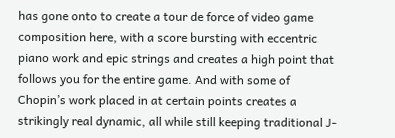has gone onto to create a tour de force of video game composition here, with a score bursting with eccentric piano work and epic strings and creates a high point that follows you for the entire game. And with some of Chopin’s work placed in at certain points creates a strikingly real dynamic, all while still keeping traditional J-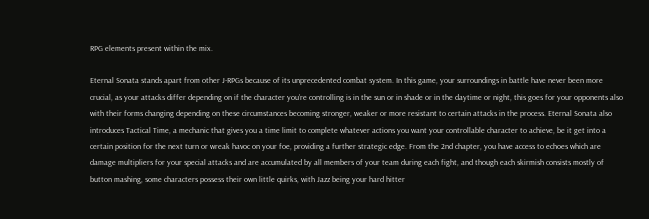RPG elements present within the mix.

Eternal Sonata stands apart from other J-RPGs because of its unprecedented combat system. In this game, your surroundings in battle have never been more crucial, as your attacks differ depending on if the character you’re controlling is in the sun or in shade or in the daytime or night, this goes for your opponents also with their forms changing depending on these circumstances becoming stronger, weaker or more resistant to certain attacks in the process. Eternal Sonata also introduces Tactical Time, a mechanic that gives you a time limit to complete whatever actions you want your controllable character to achieve, be it get into a certain position for the next turn or wreak havoc on your foe, providing a further strategic edge. From the 2nd chapter, you have access to echoes which are damage multipliers for your special attacks and are accumulated by all members of your team during each fight, and though each skirmish consists mostly of button mashing, some characters possess their own little quirks, with Jazz being your hard hitter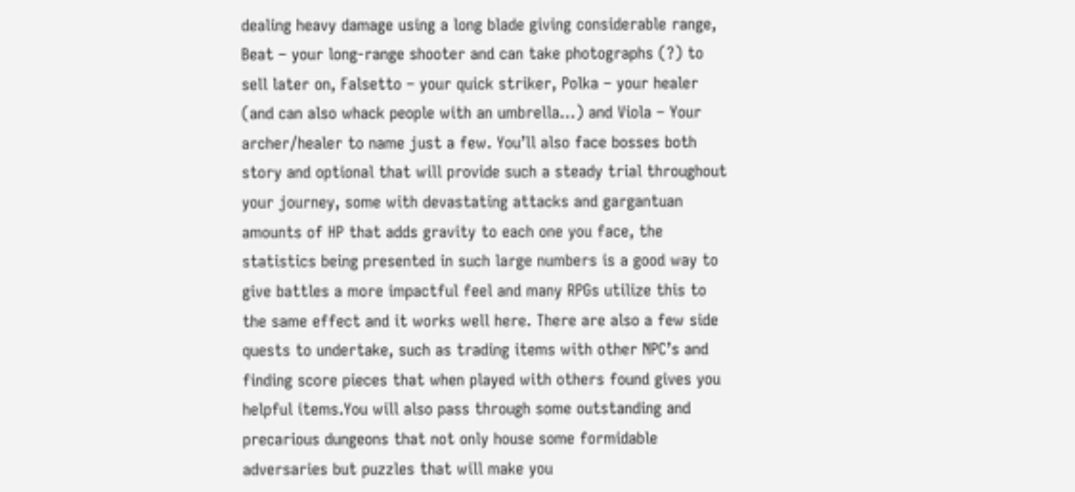dealing heavy damage using a long blade giving considerable range, Beat – your long-range shooter and can take photographs (?) to sell later on, Falsetto – your quick striker, Polka – your healer (and can also whack people with an umbrella…) and Viola – Your archer/healer to name just a few. You’ll also face bosses both story and optional that will provide such a steady trial throughout your journey, some with devastating attacks and gargantuan amounts of HP that adds gravity to each one you face, the statistics being presented in such large numbers is a good way to give battles a more impactful feel and many RPGs utilize this to the same effect and it works well here. There are also a few side quests to undertake, such as trading items with other NPC’s and finding score pieces that when played with others found gives you helpful items.You will also pass through some outstanding and precarious dungeons that not only house some formidable adversaries but puzzles that will make you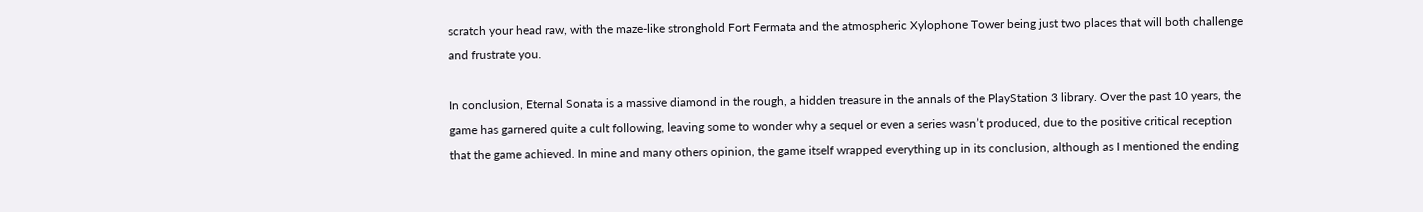scratch your head raw, with the maze-like stronghold Fort Fermata and the atmospheric Xylophone Tower being just two places that will both challenge and frustrate you.

In conclusion, Eternal Sonata is a massive diamond in the rough, a hidden treasure in the annals of the PlayStation 3 library. Over the past 10 years, the game has garnered quite a cult following, leaving some to wonder why a sequel or even a series wasn’t produced, due to the positive critical reception that the game achieved. In mine and many others opinion, the game itself wrapped everything up in its conclusion, although as I mentioned the ending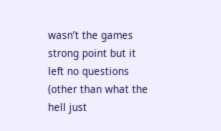wasn’t the games strong point but it left no questions (other than what the hell just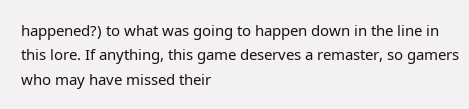happened?) to what was going to happen down in the line in this lore. If anything, this game deserves a remaster, so gamers who may have missed their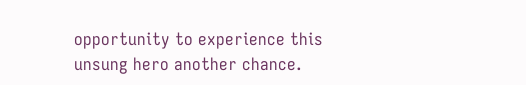opportunity to experience this unsung hero another chance.